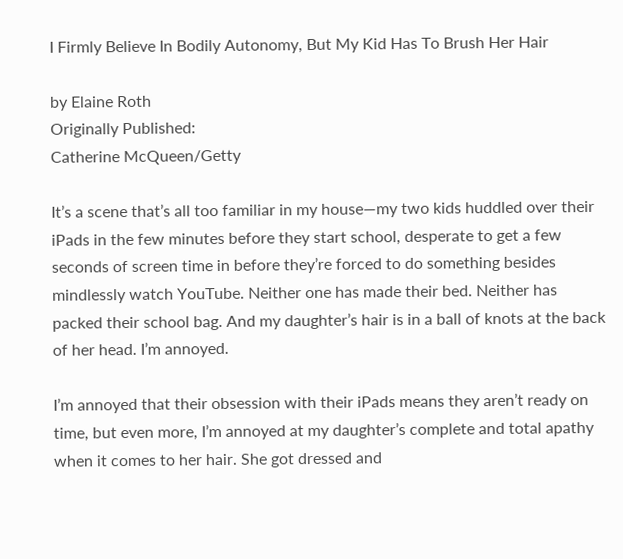I Firmly Believe In Bodily Autonomy, But My Kid Has To Brush Her Hair

by Elaine Roth
Originally Published:
Catherine McQueen/Getty

It’s a scene that’s all too familiar in my house—my two kids huddled over their iPads in the few minutes before they start school, desperate to get a few seconds of screen time in before they’re forced to do something besides mindlessly watch YouTube. Neither one has made their bed. Neither has packed their school bag. And my daughter’s hair is in a ball of knots at the back of her head. I’m annoyed.

I’m annoyed that their obsession with their iPads means they aren’t ready on time, but even more, I’m annoyed at my daughter’s complete and total apathy when it comes to her hair. She got dressed and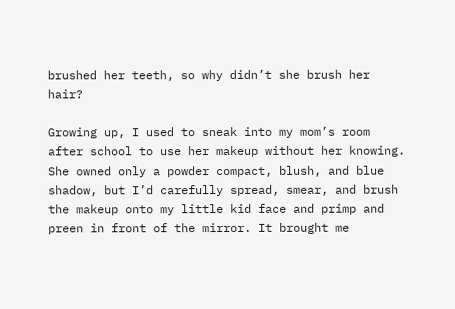brushed her teeth, so why didn’t she brush her hair?

Growing up, I used to sneak into my mom’s room after school to use her makeup without her knowing. She owned only a powder compact, blush, and blue shadow, but I’d carefully spread, smear, and brush the makeup onto my little kid face and primp and preen in front of the mirror. It brought me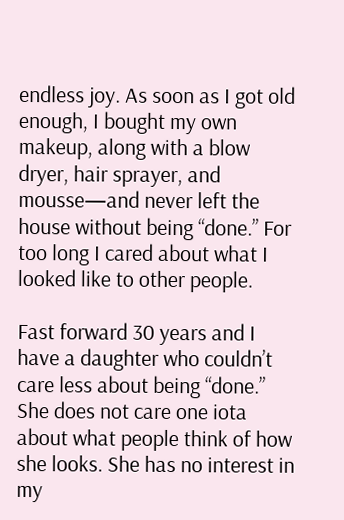endless joy. As soon as I got old enough, I bought my own makeup, along with a blow dryer, hair sprayer, and mousse—and never left the house without being “done.” For too long I cared about what I looked like to other people.

Fast forward 30 years and I have a daughter who couldn’t care less about being “done.” She does not care one iota about what people think of how she looks. She has no interest in my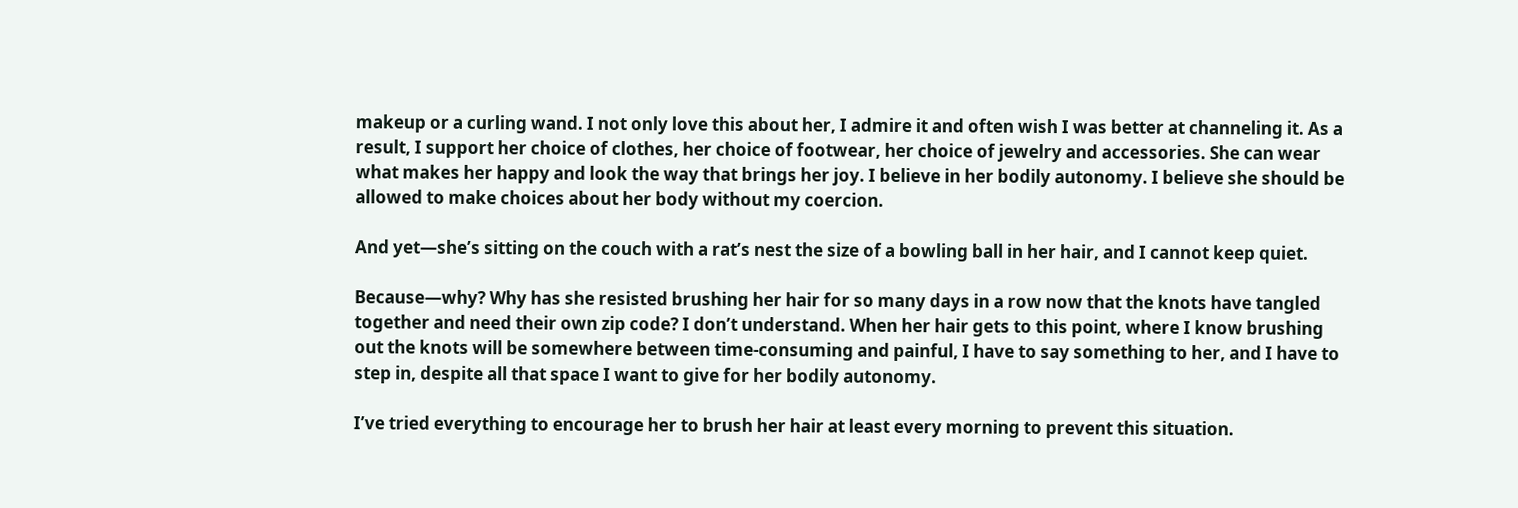makeup or a curling wand. I not only love this about her, I admire it and often wish I was better at channeling it. As a result, I support her choice of clothes, her choice of footwear, her choice of jewelry and accessories. She can wear what makes her happy and look the way that brings her joy. I believe in her bodily autonomy. I believe she should be allowed to make choices about her body without my coercion.

And yet—she’s sitting on the couch with a rat’s nest the size of a bowling ball in her hair, and I cannot keep quiet.

Because—why? Why has she resisted brushing her hair for so many days in a row now that the knots have tangled together and need their own zip code? I don’t understand. When her hair gets to this point, where I know brushing out the knots will be somewhere between time-consuming and painful, I have to say something to her, and I have to step in, despite all that space I want to give for her bodily autonomy.

I’ve tried everything to encourage her to brush her hair at least every morning to prevent this situation.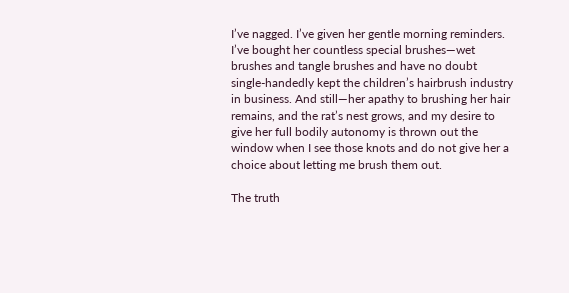I’ve nagged. I’ve given her gentle morning reminders. I’ve bought her countless special brushes—wet brushes and tangle brushes and have no doubt single-handedly kept the children’s hairbrush industry in business. And still—her apathy to brushing her hair remains, and the rat’s nest grows, and my desire to give her full bodily autonomy is thrown out the window when I see those knots and do not give her a choice about letting me brush them out.

The truth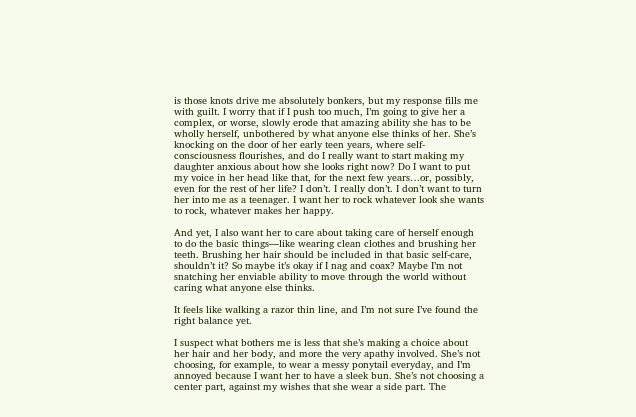is those knots drive me absolutely bonkers, but my response fills me with guilt. I worry that if I push too much, I’m going to give her a complex, or worse, slowly erode that amazing ability she has to be wholly herself, unbothered by what anyone else thinks of her. She’s knocking on the door of her early teen years, where self-consciousness flourishes, and do I really want to start making my daughter anxious about how she looks right now? Do I want to put my voice in her head like that, for the next few years…or, possibly, even for the rest of her life? I don’t. I really don’t. I don’t want to turn her into me as a teenager. I want her to rock whatever look she wants to rock, whatever makes her happy.

And yet, I also want her to care about taking care of herself enough to do the basic things—like wearing clean clothes and brushing her teeth. Brushing her hair should be included in that basic self-care, shouldn’t it? So maybe it’s okay if I nag and coax? Maybe I’m not snatching her enviable ability to move through the world without caring what anyone else thinks.

It feels like walking a razor thin line, and I’m not sure I’ve found the right balance yet.

I suspect what bothers me is less that she’s making a choice about her hair and her body, and more the very apathy involved. She’s not choosing, for example, to wear a messy ponytail everyday, and I’m annoyed because I want her to have a sleek bun. She’s not choosing a center part, against my wishes that she wear a side part. The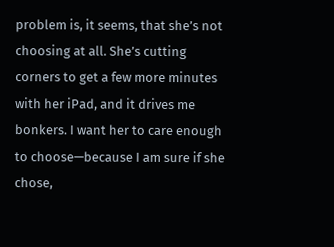problem is, it seems, that she’s not choosing at all. She’s cutting corners to get a few more minutes with her iPad, and it drives me bonkers. I want her to care enough to choose—because I am sure if she chose,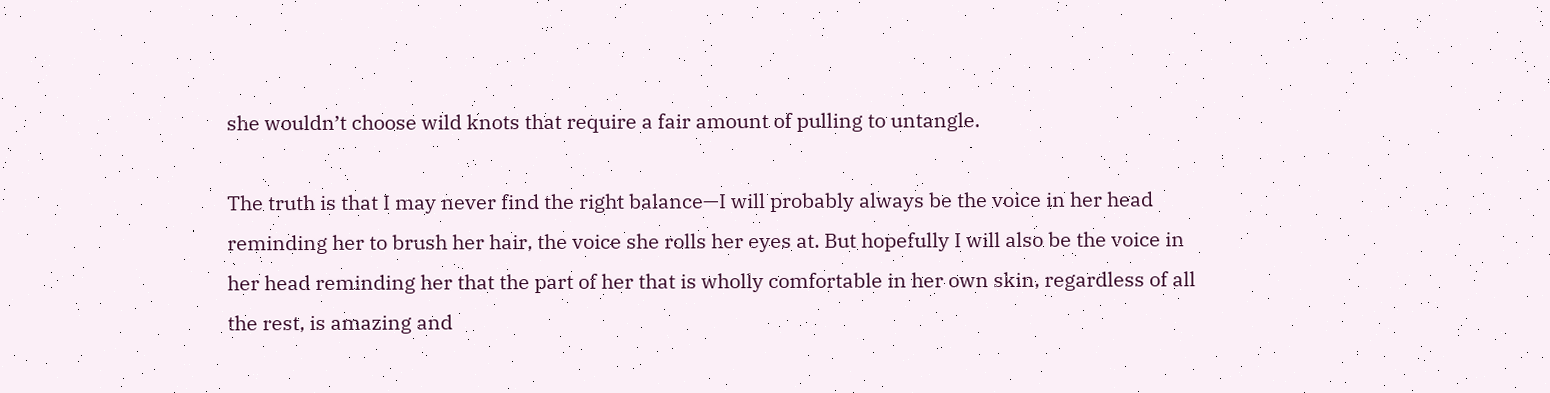she wouldn’t choose wild knots that require a fair amount of pulling to untangle.

The truth is that I may never find the right balance—I will probably always be the voice in her head reminding her to brush her hair, the voice she rolls her eyes at. But hopefully I will also be the voice in her head reminding her that the part of her that is wholly comfortable in her own skin, regardless of all the rest, is amazing and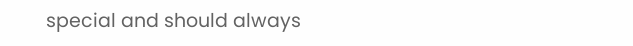special and should always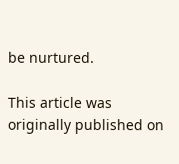be nurtured.

This article was originally published on